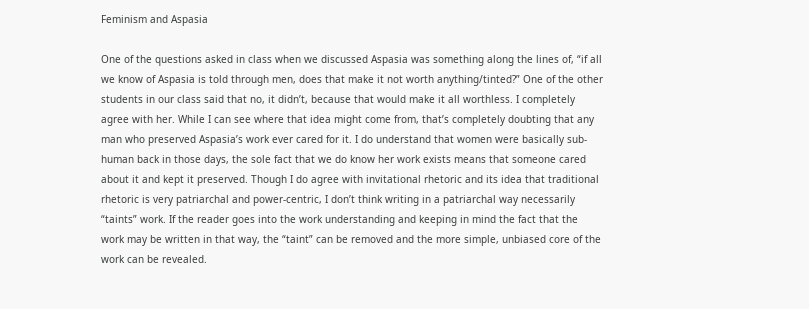Feminism and Aspasia

One of the questions asked in class when we discussed Aspasia was something along the lines of, “if all we know of Aspasia is told through men, does that make it not worth anything/tinted?” One of the other students in our class said that no, it didn’t, because that would make it all worthless. I completely agree with her. While I can see where that idea might come from, that’s completely doubting that any man who preserved Aspasia’s work ever cared for it. I do understand that women were basically sub-human back in those days, the sole fact that we do know her work exists means that someone cared about it and kept it preserved. Though I do agree with invitational rhetoric and its idea that traditional rhetoric is very patriarchal and power-centric, I don’t think writing in a patriarchal way necessarily “taints” work. If the reader goes into the work understanding and keeping in mind the fact that the work may be written in that way, the “taint” can be removed and the more simple, unbiased core of the work can be revealed.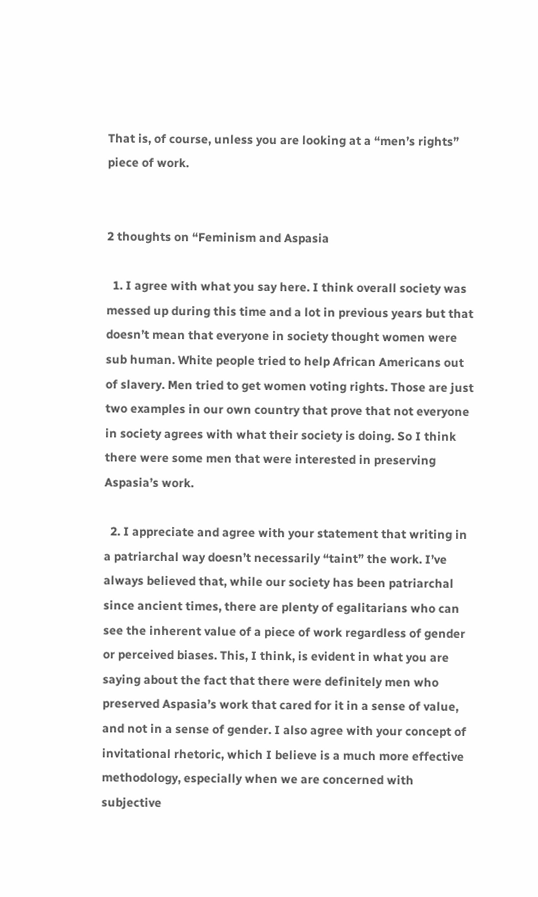That is, of course, unless you are looking at a “men’s rights” piece of work.


2 thoughts on “Feminism and Aspasia

  1. I agree with what you say here. I think overall society was messed up during this time and a lot in previous years but that doesn’t mean that everyone in society thought women were sub human. White people tried to help African Americans out of slavery. Men tried to get women voting rights. Those are just two examples in our own country that prove that not everyone in society agrees with what their society is doing. So I think there were some men that were interested in preserving Aspasia’s work.

  2. I appreciate and agree with your statement that writing in a patriarchal way doesn’t necessarily “taint” the work. I’ve always believed that, while our society has been patriarchal since ancient times, there are plenty of egalitarians who can see the inherent value of a piece of work regardless of gender or perceived biases. This, I think, is evident in what you are saying about the fact that there were definitely men who preserved Aspasia’s work that cared for it in a sense of value, and not in a sense of gender. I also agree with your concept of invitational rhetoric, which I believe is a much more effective methodology, especially when we are concerned with subjective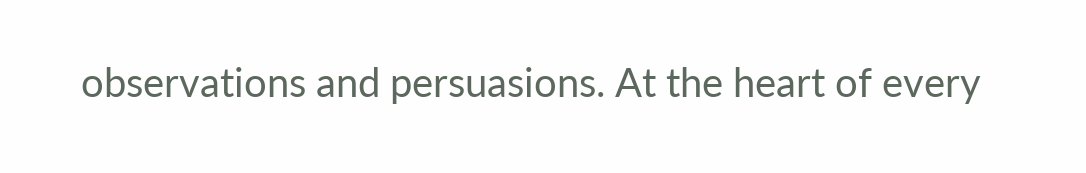observations and persuasions. At the heart of every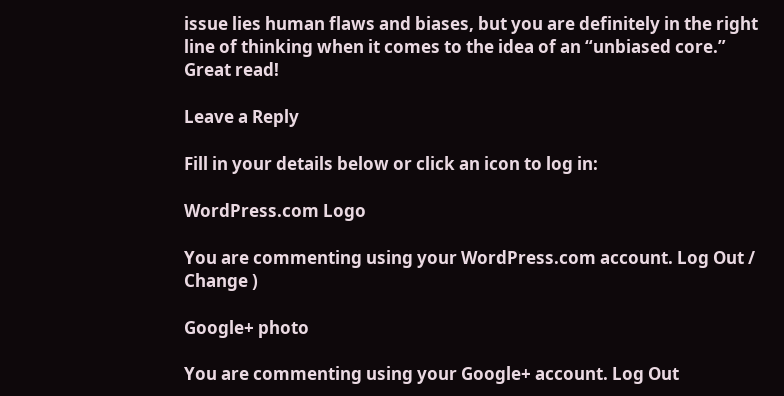issue lies human flaws and biases, but you are definitely in the right line of thinking when it comes to the idea of an “unbiased core.” Great read!

Leave a Reply

Fill in your details below or click an icon to log in:

WordPress.com Logo

You are commenting using your WordPress.com account. Log Out /  Change )

Google+ photo

You are commenting using your Google+ account. Log Out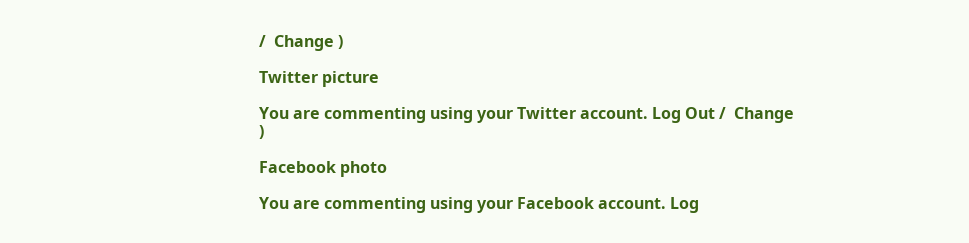/  Change )

Twitter picture

You are commenting using your Twitter account. Log Out /  Change )

Facebook photo

You are commenting using your Facebook account. Log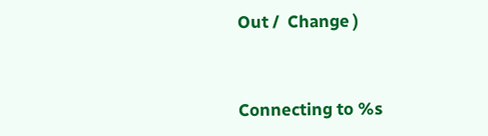Out /  Change )


Connecting to %s